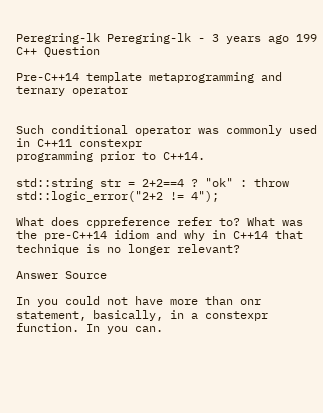Peregring-lk Peregring-lk - 3 years ago 199
C++ Question

Pre-C++14 template metaprogramming and ternary operator


Such conditional operator was commonly used in C++11 constexpr
programming prior to C++14.

std::string str = 2+2==4 ? "ok" : throw std::logic_error("2+2 != 4");

What does cppreference refer to? What was the pre-C++14 idiom and why in C++14 that technique is no longer relevant?

Answer Source

In you could not have more than onr statement, basically, in a constexpr function. In you can.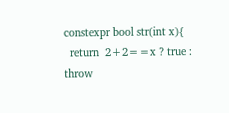constexpr bool str(int x){
  return  2+2==x ? true : throw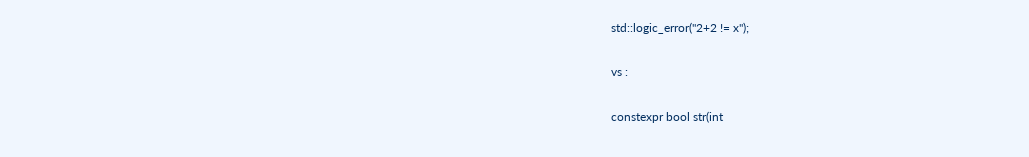std::logic_error("2+2 != x");

vs :

constexpr bool str(int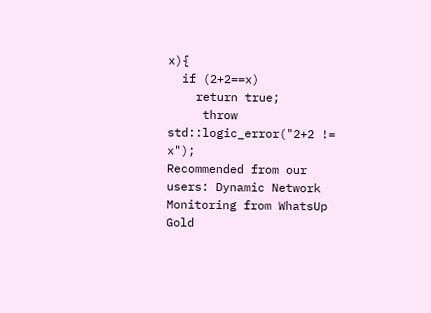x){
  if (2+2==x)
    return true;
     throw std::logic_error("2+2 != x");
Recommended from our users: Dynamic Network Monitoring from WhatsUp Gold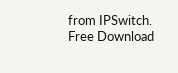from IPSwitch. Free Download